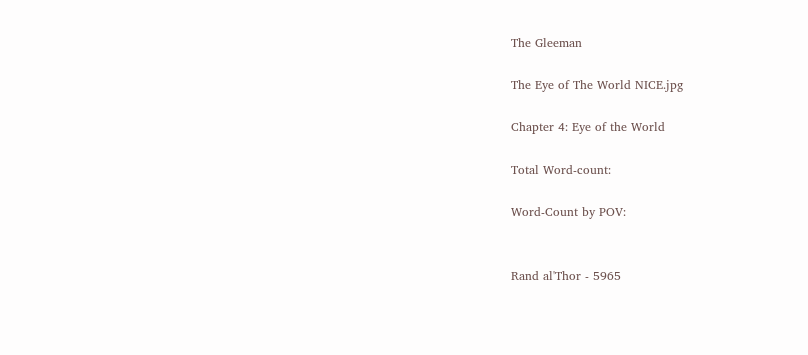The Gleeman

The Eye of The World NICE.jpg

Chapter 4: Eye of the World

Total Word-count:

Word-Count by POV:


Rand al'Thor - 5965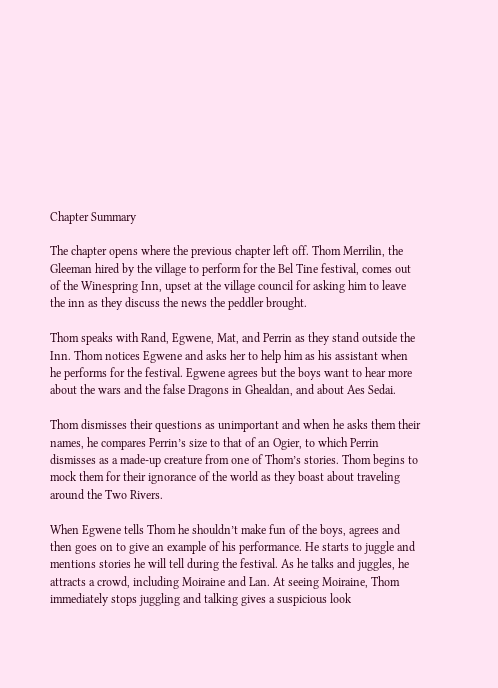Chapter Summary

The chapter opens where the previous chapter left off. Thom Merrilin, the Gleeman hired by the village to perform for the Bel Tine festival, comes out of the Winespring Inn, upset at the village council for asking him to leave the inn as they discuss the news the peddler brought.

Thom speaks with Rand, Egwene, Mat, and Perrin as they stand outside the Inn. Thom notices Egwene and asks her to help him as his assistant when he performs for the festival. Egwene agrees but the boys want to hear more about the wars and the false Dragons in Ghealdan, and about Aes Sedai.

Thom dismisses their questions as unimportant and when he asks them their names, he compares Perrin’s size to that of an Ogier, to which Perrin dismisses as a made-up creature from one of Thom’s stories. Thom begins to mock them for their ignorance of the world as they boast about traveling around the Two Rivers.

When Egwene tells Thom he shouldn’t make fun of the boys, agrees and then goes on to give an example of his performance. He starts to juggle and mentions stories he will tell during the festival. As he talks and juggles, he attracts a crowd, including Moiraine and Lan. At seeing Moiraine, Thom immediately stops juggling and talking gives a suspicious look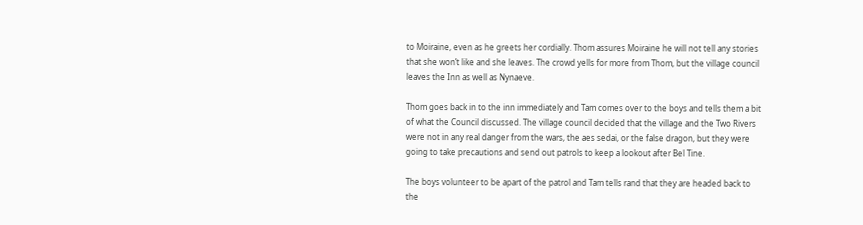to Moiraine, even as he greets her cordially. Thom assures Moiraine he will not tell any stories that she won’t like and she leaves. The crowd yells for more from Thom, but the village council leaves the Inn as well as Nynaeve.

Thom goes back in to the inn immediately and Tam comes over to the boys and tells them a bit of what the Council discussed. The village council decided that the village and the Two Rivers were not in any real danger from the wars, the aes sedai, or the false dragon, but they were going to take precautions and send out patrols to keep a lookout after Bel Tine.

The boys volunteer to be apart of the patrol and Tam tells rand that they are headed back to the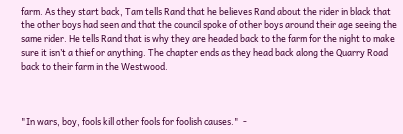farm. As they start back, Tam tells Rand that he believes Rand about the rider in black that the other boys had seen and that the council spoke of other boys around their age seeing the same rider. He tells Rand that is why they are headed back to the farm for the night to make sure it isn’t a thief or anything. The chapter ends as they head back along the Quarry Road back to their farm in the Westwood.



"In wars, boy, fools kill other fools for foolish causes."  -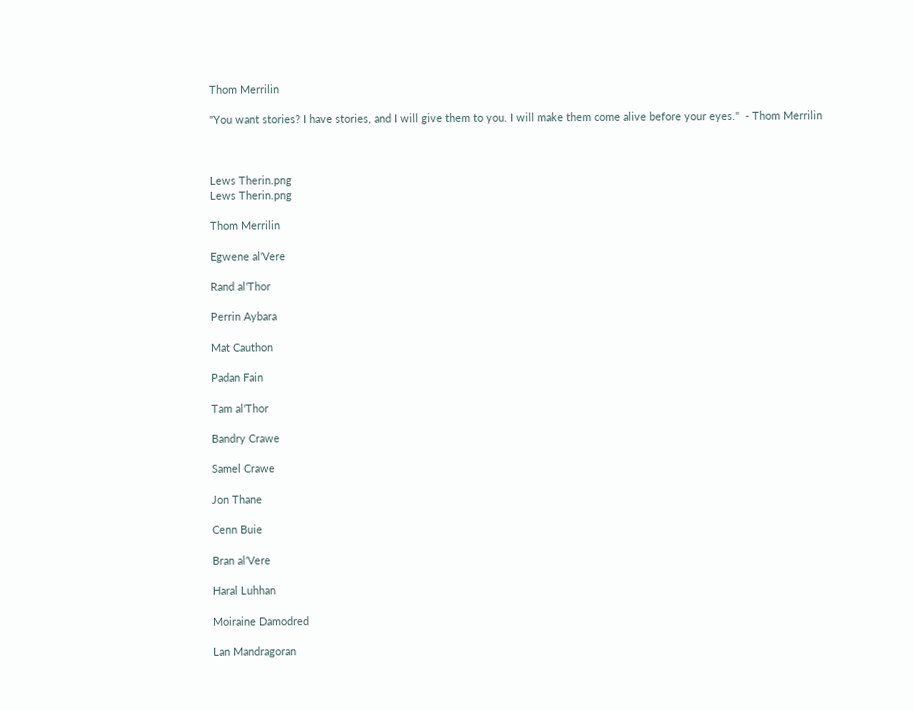Thom Merrilin

"You want stories? I have stories, and I will give them to you. I will make them come alive before your eyes."  - Thom Merrilin



Lews Therin.png
Lews Therin.png

Thom Merrilin

Egwene al'Vere

Rand al'Thor

Perrin Aybara

Mat Cauthon

Padan Fain

Tam al'Thor

Bandry Crawe

Samel Crawe

Jon Thane

Cenn Buie

Bran al'Vere

Haral Luhhan

Moiraine Damodred

Lan Mandragoran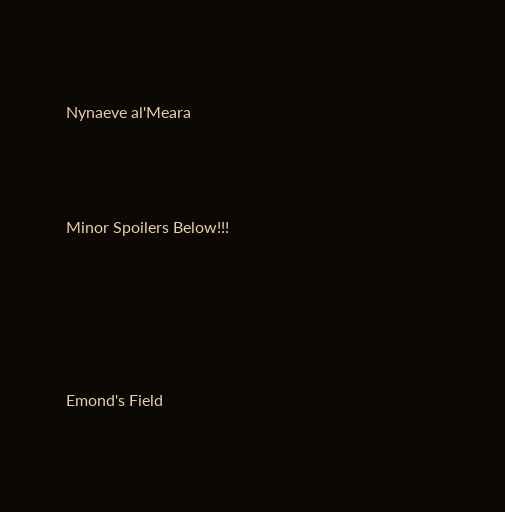Nynaeve al'Meara



Minor Spoilers Below!!!





Emond's Field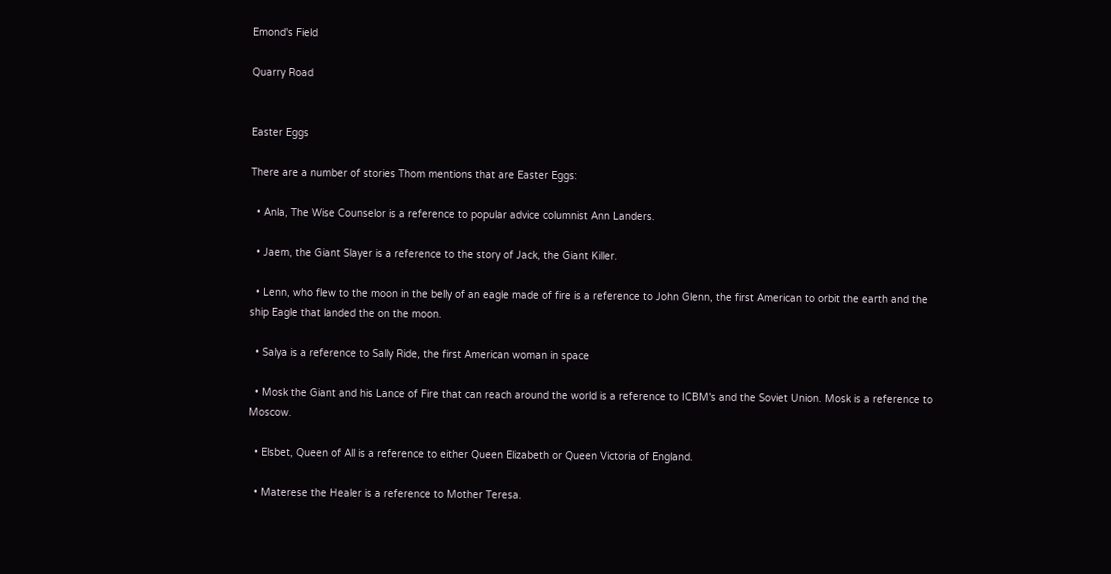Emond's Field

Quarry Road


Easter Eggs

There are a number of stories Thom mentions that are Easter Eggs:

  • Anla, The Wise Counselor is a reference to popular advice columnist Ann Landers.

  • Jaem, the Giant Slayer is a reference to the story of Jack, the Giant Killer.

  • Lenn, who flew to the moon in the belly of an eagle made of fire is a reference to John Glenn, the first American to orbit the earth and the ship Eagle that landed the on the moon.

  • Salya is a reference to Sally Ride, the first American woman in space

  • Mosk the Giant and his Lance of Fire that can reach around the world is a reference to ICBM's and the Soviet Union. Mosk is a reference to Moscow.

  • Elsbet, Queen of All is a reference to either Queen Elizabeth or Queen Victoria of England.

  • Materese the Healer is a reference to Mother Teresa.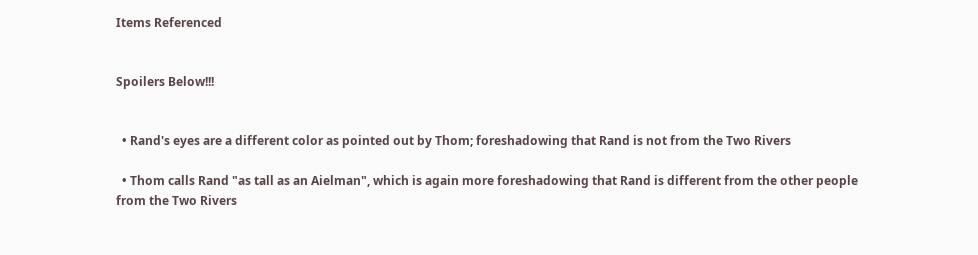Items Referenced


Spoilers Below!!!


  • Rand's eyes are a different color as pointed out by Thom; foreshadowing that Rand is not from the Two Rivers

  • Thom calls Rand "as tall as an Aielman", which is again more foreshadowing that Rand is different from the other people from the Two Rivers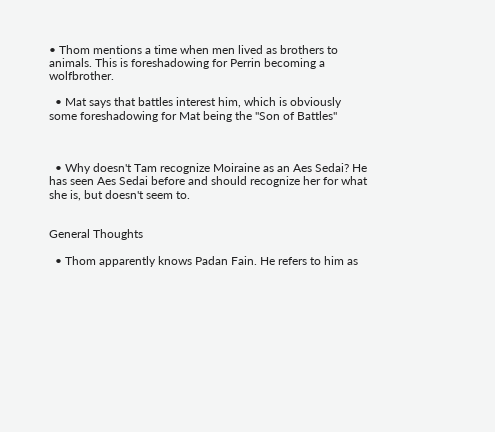• Thom mentions a time when men lived as brothers to animals. This is foreshadowing for Perrin becoming a wolfbrother.

  • Mat says that battles interest him, which is obviously some foreshadowing for Mat being the "Son of Battles"



  • Why doesn't Tam recognize Moiraine as an Aes Sedai? He has seen Aes Sedai before and should recognize her for what she is, but doesn't seem to.


General Thoughts

  • Thom apparently knows Padan Fain. He refers to him as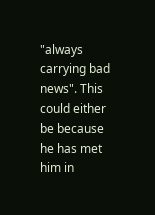"always carrying bad news". This could either be because he has met him in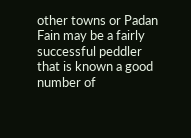other towns or Padan Fain may be a fairly successful peddler that is known a good number of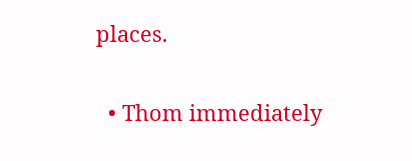places.

  • Thom immediately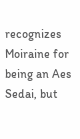recognizes Moiraine for being an Aes Sedai, but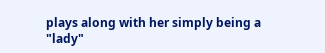plays along with her simply being a "lady"